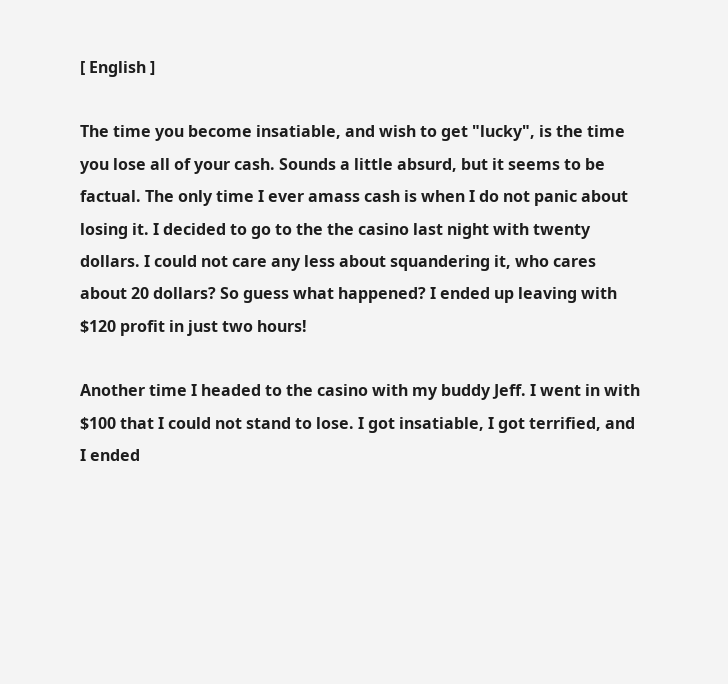[ English ]

The time you become insatiable, and wish to get "lucky", is the time you lose all of your cash. Sounds a little absurd, but it seems to be factual. The only time I ever amass cash is when I do not panic about losing it. I decided to go to the the casino last night with twenty dollars. I could not care any less about squandering it, who cares about 20 dollars? So guess what happened? I ended up leaving with $120 profit in just two hours!

Another time I headed to the casino with my buddy Jeff. I went in with $100 that I could not stand to lose. I got insatiable, I got terrified, and I ended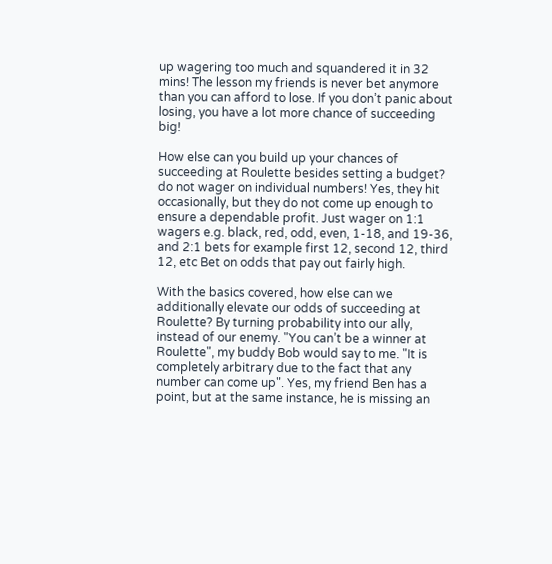up wagering too much and squandered it in 32 mins! The lesson my friends is never bet anymore than you can afford to lose. If you don’t panic about losing, you have a lot more chance of succeeding big!

How else can you build up your chances of succeeding at Roulette besides setting a budget? do not wager on individual numbers! Yes, they hit occasionally, but they do not come up enough to ensure a dependable profit. Just wager on 1:1 wagers e.g. black, red, odd, even, 1-18, and 19-36, and 2:1 bets for example first 12, second 12, third 12, etc Bet on odds that pay out fairly high.

With the basics covered, how else can we additionally elevate our odds of succeeding at Roulette? By turning probability into our ally, instead of our enemy. "You can’t be a winner at Roulette", my buddy Bob would say to me. "It is completely arbitrary due to the fact that any number can come up". Yes, my friend Ben has a point, but at the same instance, he is missing an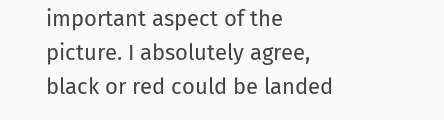important aspect of the picture. I absolutely agree, black or red could be landed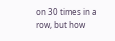on 30 times in a row, but how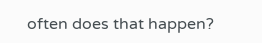often does that happen?